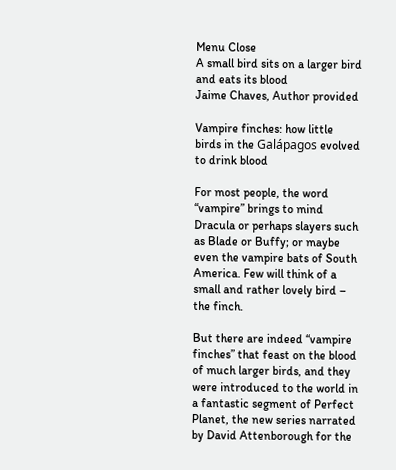Menu Close
A small bird sits on a larger bird and eats its blood
Jaime Chaves, Author provided

Vampire finches: how little birds in the Galápagos evolved to drink blood

For most people, the word “vampire” brings to mind Dracula or perhaps slayers such as Blade or Buffy; or maybe even the vampire bats of South America. Few will think of a small and rather lovely bird – the finch.

But there are indeed “vampire finches” that feast on the blood of much larger birds, and they were introduced to the world in a fantastic segment of Perfect Planet, the new series narrated by David Attenborough for the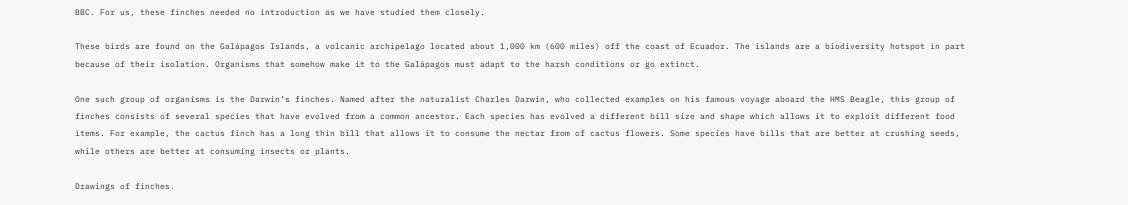BBC. For us, these finches needed no introduction as we have studied them closely.

These birds are found on the Galápagos Islands, a volcanic archipelago located about 1,000 km (600 miles) off the coast of Ecuador. The islands are a biodiversity hotspot in part because of their isolation. Organisms that somehow make it to the Galápagos must adapt to the harsh conditions or go extinct.

One such group of organisms is the Darwin’s finches. Named after the naturalist Charles Darwin, who collected examples on his famous voyage aboard the HMS Beagle, this group of finches consists of several species that have evolved from a common ancestor. Each species has evolved a different bill size and shape which allows it to exploit different food items. For example, the cactus finch has a long thin bill that allows it to consume the nectar from of cactus flowers. Some species have bills that are better at crushing seeds, while others are better at consuming insects or plants.

Drawings of finches.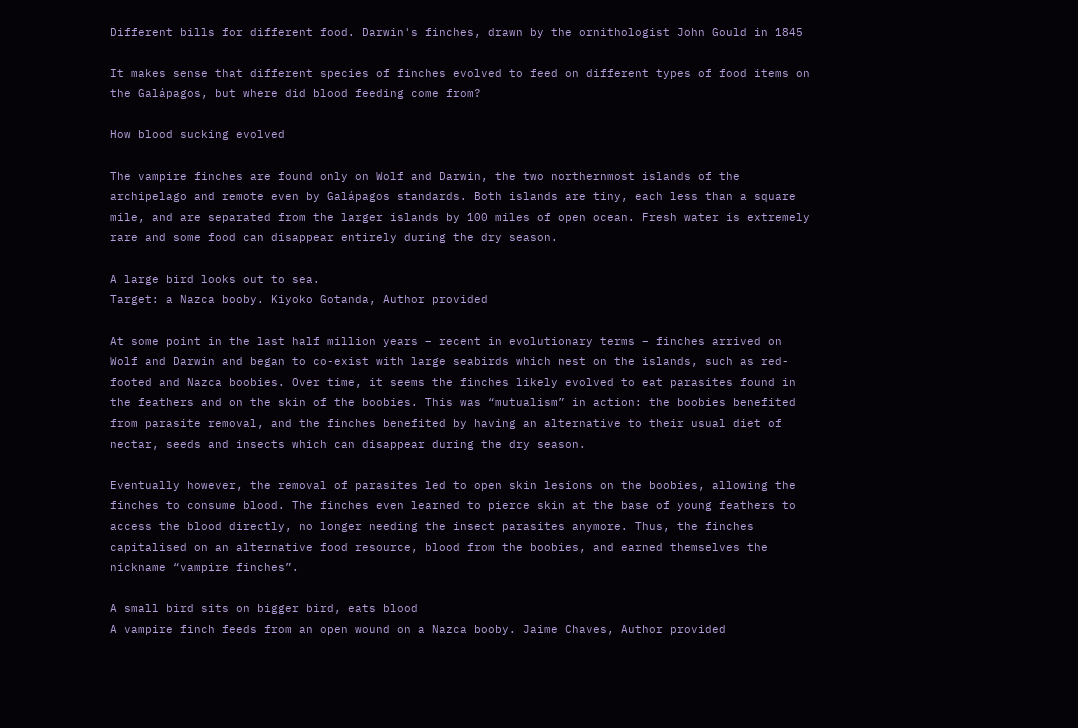Different bills for different food. Darwin's finches, drawn by the ornithologist John Gould in 1845

It makes sense that different species of finches evolved to feed on different types of food items on the Galápagos, but where did blood feeding come from?

How blood sucking evolved

The vampire finches are found only on Wolf and Darwin, the two northernmost islands of the archipelago and remote even by Galápagos standards. Both islands are tiny, each less than a square mile, and are separated from the larger islands by 100 miles of open ocean. Fresh water is extremely rare and some food can disappear entirely during the dry season.

A large bird looks out to sea.
Target: a Nazca booby. Kiyoko Gotanda, Author provided

At some point in the last half million years – recent in evolutionary terms – finches arrived on Wolf and Darwin and began to co-exist with large seabirds which nest on the islands, such as red-footed and Nazca boobies. Over time, it seems the finches likely evolved to eat parasites found in the feathers and on the skin of the boobies. This was “mutualism” in action: the boobies benefited from parasite removal, and the finches benefited by having an alternative to their usual diet of nectar, seeds and insects which can disappear during the dry season.

Eventually however, the removal of parasites led to open skin lesions on the boobies, allowing the finches to consume blood. The finches even learned to pierce skin at the base of young feathers to access the blood directly, no longer needing the insect parasites anymore. Thus, the finches capitalised on an alternative food resource, blood from the boobies, and earned themselves the nickname “vampire finches”.

A small bird sits on bigger bird, eats blood
A vampire finch feeds from an open wound on a Nazca booby. Jaime Chaves, Author provided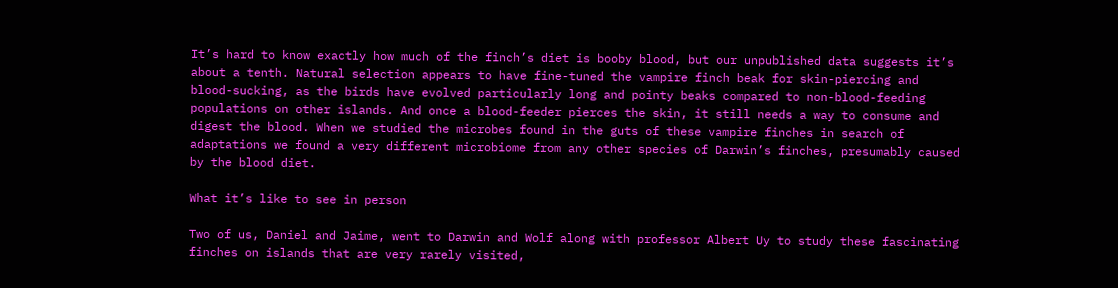It’s hard to know exactly how much of the finch’s diet is booby blood, but our unpublished data suggests it’s about a tenth. Natural selection appears to have fine-tuned the vampire finch beak for skin-piercing and blood-sucking, as the birds have evolved particularly long and pointy beaks compared to non-blood-feeding populations on other islands. And once a blood-feeder pierces the skin, it still needs a way to consume and digest the blood. When we studied the microbes found in the guts of these vampire finches in search of adaptations we found a very different microbiome from any other species of Darwin’s finches, presumably caused by the blood diet.

What it’s like to see in person

Two of us, Daniel and Jaime, went to Darwin and Wolf along with professor Albert Uy to study these fascinating finches on islands that are very rarely visited,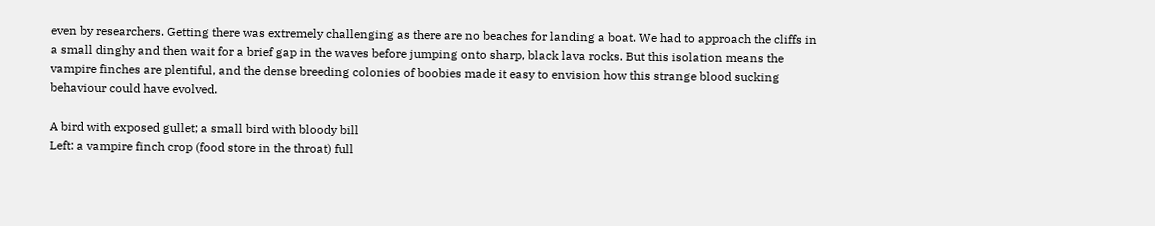even by researchers. Getting there was extremely challenging as there are no beaches for landing a boat. We had to approach the cliffs in a small dinghy and then wait for a brief gap in the waves before jumping onto sharp, black lava rocks. But this isolation means the vampire finches are plentiful, and the dense breeding colonies of boobies made it easy to envision how this strange blood sucking behaviour could have evolved.

A bird with exposed gullet; a small bird with bloody bill
Left: a vampire finch crop (food store in the throat) full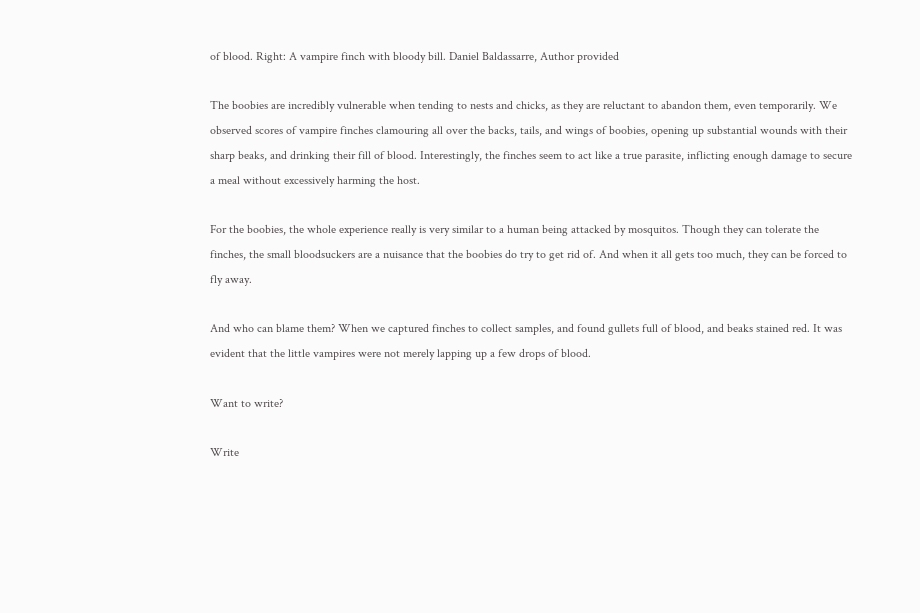of blood. Right: A vampire finch with bloody bill. Daniel Baldassarre, Author provided

The boobies are incredibly vulnerable when tending to nests and chicks, as they are reluctant to abandon them, even temporarily. We observed scores of vampire finches clamouring all over the backs, tails, and wings of boobies, opening up substantial wounds with their sharp beaks, and drinking their fill of blood. Interestingly, the finches seem to act like a true parasite, inflicting enough damage to secure a meal without excessively harming the host.

For the boobies, the whole experience really is very similar to a human being attacked by mosquitos. Though they can tolerate the finches, the small bloodsuckers are a nuisance that the boobies do try to get rid of. And when it all gets too much, they can be forced to fly away.

And who can blame them? When we captured finches to collect samples, and found gullets full of blood, and beaks stained red. It was evident that the little vampires were not merely lapping up a few drops of blood.

Want to write?

Write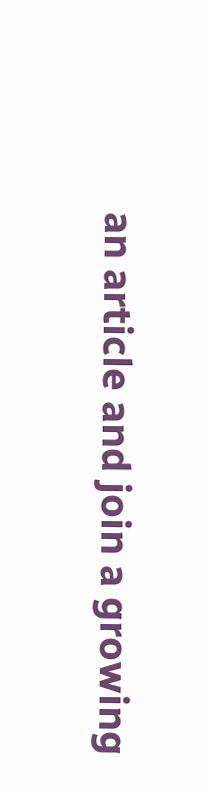an article and join a growing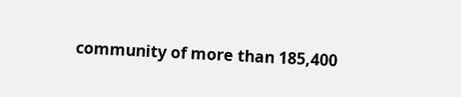community of more than 185,400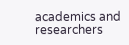academics and researchers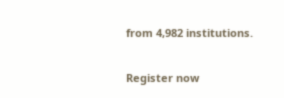from 4,982 institutions.

Register now